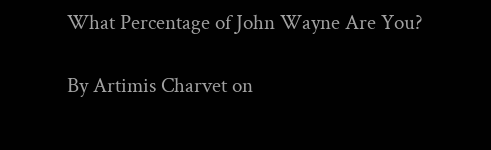What Percentage of John Wayne Are You?

By Artimis Charvet on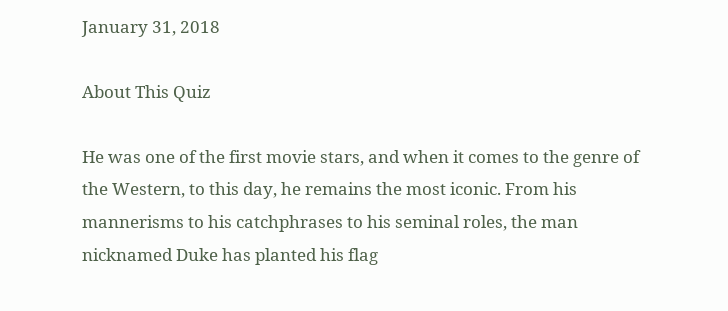January 31, 2018

About This Quiz

He was one of the first movie stars, and when it comes to the genre of the Western, to this day, he remains the most iconic. From his mannerisms to his catchphrases to his seminal roles, the man nicknamed Duke has planted his flag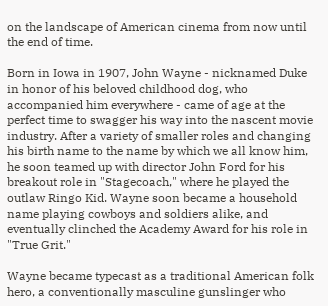on the landscape of American cinema from now until the end of time.

Born in Iowa in 1907, John Wayne - nicknamed Duke in honor of his beloved childhood dog, who accompanied him everywhere - came of age at the perfect time to swagger his way into the nascent movie industry. After a variety of smaller roles and changing his birth name to the name by which we all know him, he soon teamed up with director John Ford for his breakout role in "Stagecoach," where he played the outlaw Ringo Kid. Wayne soon became a household name playing cowboys and soldiers alike, and eventually clinched the Academy Award for his role in "True Grit."

Wayne became typecast as a traditional American folk hero, a conventionally masculine gunslinger who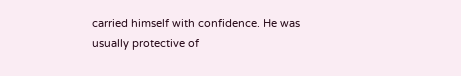carried himself with confidence. He was usually protective of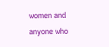women and anyone who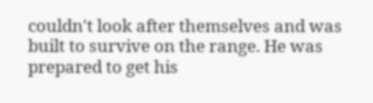couldn't look after themselves and was built to survive on the range. He was prepared to get his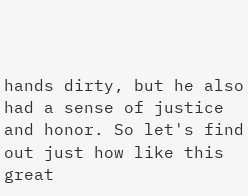hands dirty, but he also had a sense of justice and honor. So let's find out just how like this great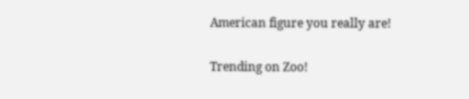American figure you really are!

Trending on Zoo!